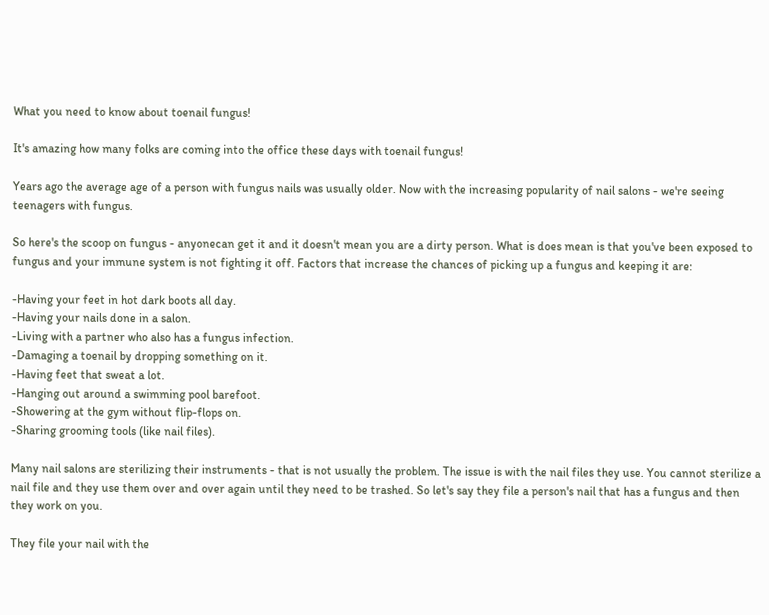What you need to know about toenail fungus!

It's amazing how many folks are coming into the office these days with toenail fungus!

Years ago the average age of a person with fungus nails was usually older. Now with the increasing popularity of nail salons - we're seeing teenagers with fungus.

So here's the scoop on fungus - anyonecan get it and it doesn't mean you are a dirty person. What is does mean is that you've been exposed to fungus and your immune system is not fighting it off. Factors that increase the chances of picking up a fungus and keeping it are:

-Having your feet in hot dark boots all day.
-Having your nails done in a salon.
-Living with a partner who also has a fungus infection.
-Damaging a toenail by dropping something on it.
-Having feet that sweat a lot.
-Hanging out around a swimming pool barefoot.
-Showering at the gym without flip-flops on.
-Sharing grooming tools (like nail files).

Many nail salons are sterilizing their instruments - that is not usually the problem. The issue is with the nail files they use. You cannot sterilize a nail file and they use them over and over again until they need to be trashed. So let's say they file a person's nail that has a fungus and then they work on you.

They file your nail with the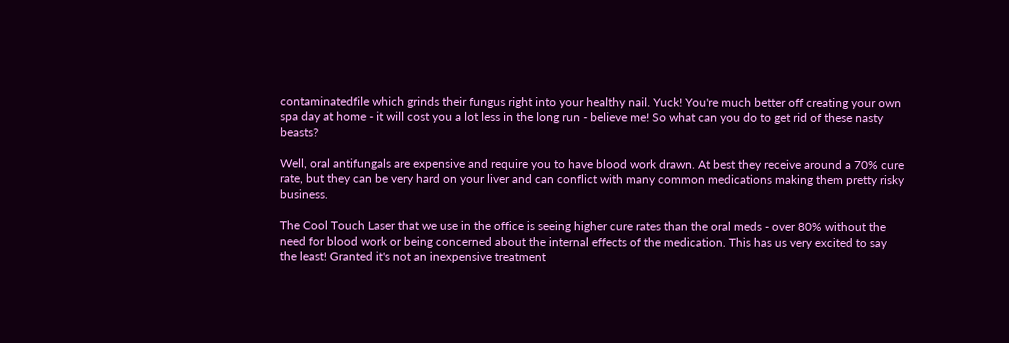contaminatedfile which grinds their fungus right into your healthy nail. Yuck! You're much better off creating your own spa day at home - it will cost you a lot less in the long run - believe me! So what can you do to get rid of these nasty beasts?

Well, oral antifungals are expensive and require you to have blood work drawn. At best they receive around a 70% cure rate, but they can be very hard on your liver and can conflict with many common medications making them pretty risky business.

The Cool Touch Laser that we use in the office is seeing higher cure rates than the oral meds - over 80% without the need for blood work or being concerned about the internal effects of the medication. This has us very excited to say the least! Granted it's not an inexpensive treatment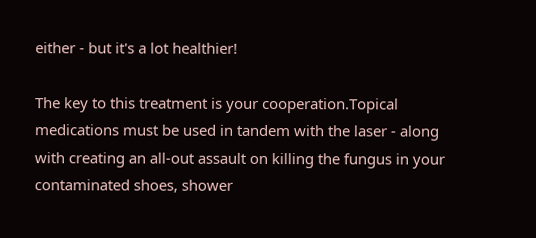either - but it's a lot healthier!

The key to this treatment is your cooperation.Topical medications must be used in tandem with the laser - along with creating an all-out assault on killing the fungus in your contaminated shoes, shower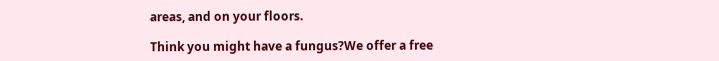areas, and on your floors.

Think you might have a fungus?We offer a free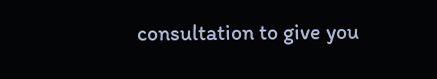consultation to give you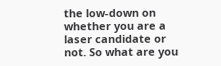the low-down on whether you are a laser candidate or not. So what are you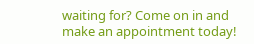waiting for? Come on in and make an appointment today!